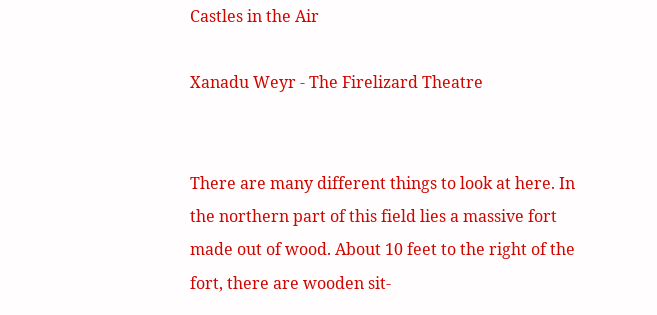Castles in the Air

Xanadu Weyr - The Firelizard Theatre


There are many different things to look at here. In the northern part of this field lies a massive fort made out of wood. About 10 feet to the right of the fort, there are wooden sit-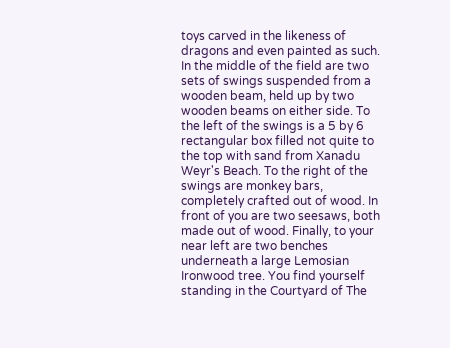toys carved in the likeness of dragons and even painted as such. In the middle of the field are two sets of swings suspended from a wooden beam, held up by two wooden beams on either side. To the left of the swings is a 5 by 6 rectangular box filled not quite to the top with sand from Xanadu Weyr's Beach. To the right of the swings are monkey bars, completely crafted out of wood. In front of you are two seesaws, both made out of wood. Finally, to your near left are two benches underneath a large Lemosian Ironwood tree. You find yourself standing in the Courtyard of The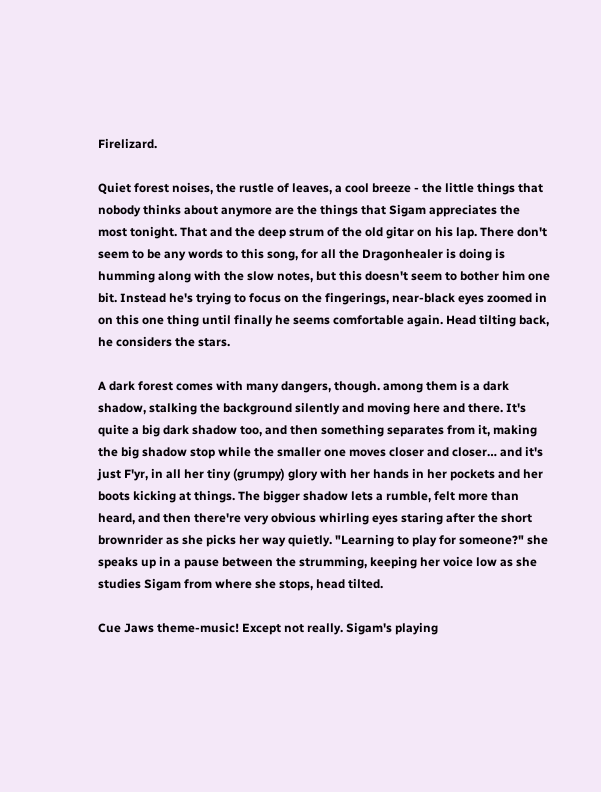Firelizard.

Quiet forest noises, the rustle of leaves, a cool breeze - the little things that nobody thinks about anymore are the things that Sigam appreciates the most tonight. That and the deep strum of the old gitar on his lap. There don't seem to be any words to this song, for all the Dragonhealer is doing is humming along with the slow notes, but this doesn't seem to bother him one bit. Instead he's trying to focus on the fingerings, near-black eyes zoomed in on this one thing until finally he seems comfortable again. Head tilting back, he considers the stars.

A dark forest comes with many dangers, though. among them is a dark shadow, stalking the background silently and moving here and there. It's quite a big dark shadow too, and then something separates from it, making the big shadow stop while the smaller one moves closer and closer… and it's just F'yr, in all her tiny (grumpy) glory with her hands in her pockets and her boots kicking at things. The bigger shadow lets a rumble, felt more than heard, and then there're very obvious whirling eyes staring after the short brownrider as she picks her way quietly. "Learning to play for someone?" she speaks up in a pause between the strumming, keeping her voice low as she studies Sigam from where she stops, head tilted.

Cue Jaws theme-music! Except not really. Sigam's playing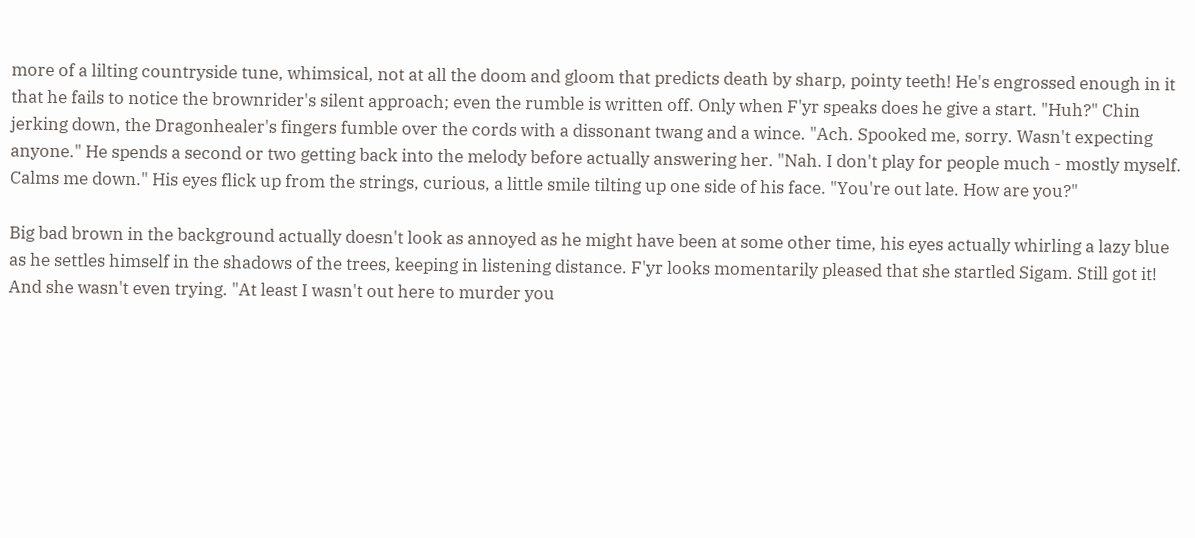more of a lilting countryside tune, whimsical, not at all the doom and gloom that predicts death by sharp, pointy teeth! He's engrossed enough in it that he fails to notice the brownrider's silent approach; even the rumble is written off. Only when F'yr speaks does he give a start. "Huh?" Chin jerking down, the Dragonhealer's fingers fumble over the cords with a dissonant twang and a wince. "Ach. Spooked me, sorry. Wasn't expecting anyone." He spends a second or two getting back into the melody before actually answering her. "Nah. I don't play for people much - mostly myself. Calms me down." His eyes flick up from the strings, curious, a little smile tilting up one side of his face. "You're out late. How are you?"

Big bad brown in the background actually doesn't look as annoyed as he might have been at some other time, his eyes actually whirling a lazy blue as he settles himself in the shadows of the trees, keeping in listening distance. F'yr looks momentarily pleased that she startled Sigam. Still got it! And she wasn't even trying. "At least I wasn't out here to murder you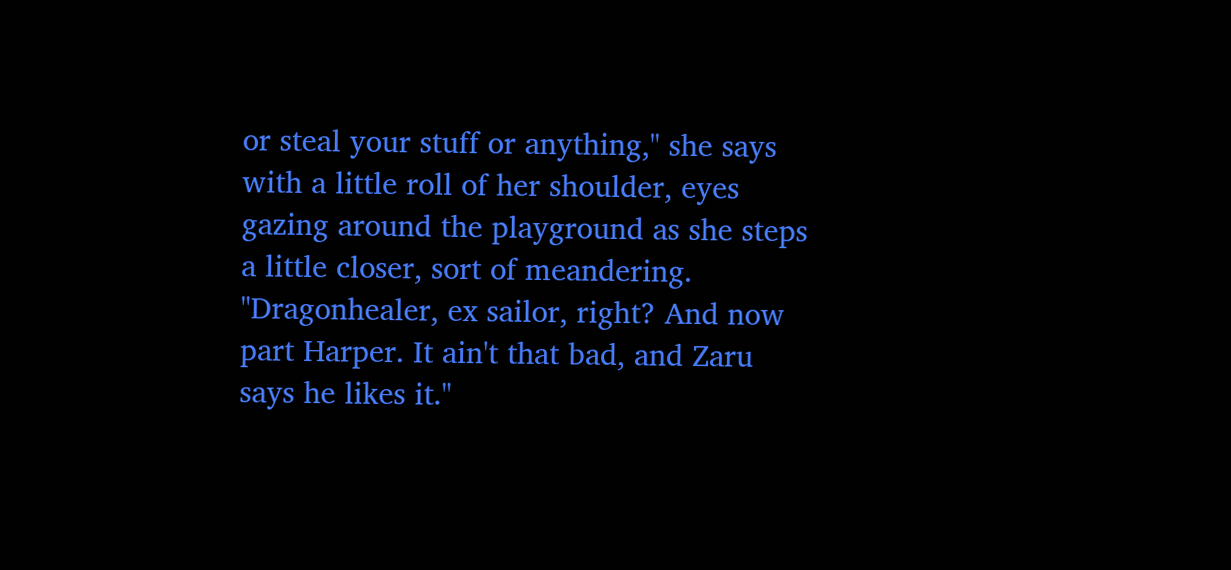or steal your stuff or anything," she says with a little roll of her shoulder, eyes gazing around the playground as she steps a little closer, sort of meandering. "Dragonhealer, ex sailor, right? And now part Harper. It ain't that bad, and Zaru says he likes it."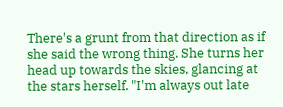There's a grunt from that direction as if she said the wrong thing. She turns her head up towards the skies, glancing at the stars herself. "I'm always out late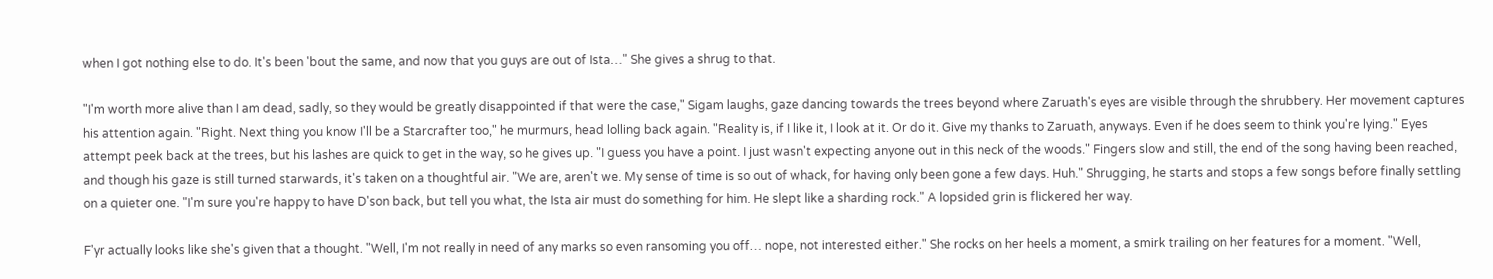when I got nothing else to do. It's been 'bout the same, and now that you guys are out of Ista…" She gives a shrug to that.

"I'm worth more alive than I am dead, sadly, so they would be greatly disappointed if that were the case," Sigam laughs, gaze dancing towards the trees beyond where Zaruath's eyes are visible through the shrubbery. Her movement captures his attention again. "Right. Next thing you know I'll be a Starcrafter too," he murmurs, head lolling back again. "Reality is, if I like it, I look at it. Or do it. Give my thanks to Zaruath, anyways. Even if he does seem to think you're lying." Eyes attempt peek back at the trees, but his lashes are quick to get in the way, so he gives up. "I guess you have a point. I just wasn't expecting anyone out in this neck of the woods." Fingers slow and still, the end of the song having been reached, and though his gaze is still turned starwards, it's taken on a thoughtful air. "We are, aren't we. My sense of time is so out of whack, for having only been gone a few days. Huh." Shrugging, he starts and stops a few songs before finally settling on a quieter one. "I'm sure you're happy to have D'son back, but tell you what, the Ista air must do something for him. He slept like a sharding rock." A lopsided grin is flickered her way.

F'yr actually looks like she's given that a thought. "Well, I'm not really in need of any marks so even ransoming you off… nope, not interested either." She rocks on her heels a moment, a smirk trailing on her features for a moment. "Well,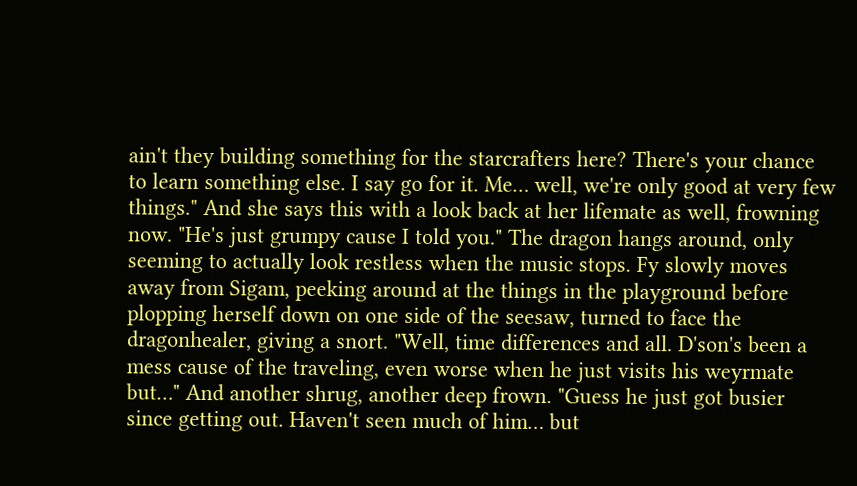ain't they building something for the starcrafters here? There's your chance to learn something else. I say go for it. Me… well, we're only good at very few things." And she says this with a look back at her lifemate as well, frowning now. "He's just grumpy cause I told you." The dragon hangs around, only seeming to actually look restless when the music stops. Fy slowly moves away from Sigam, peeking around at the things in the playground before plopping herself down on one side of the seesaw, turned to face the dragonhealer, giving a snort. "Well, time differences and all. D'son's been a mess cause of the traveling, even worse when he just visits his weyrmate but…" And another shrug, another deep frown. "Guess he just got busier since getting out. Haven't seen much of him… but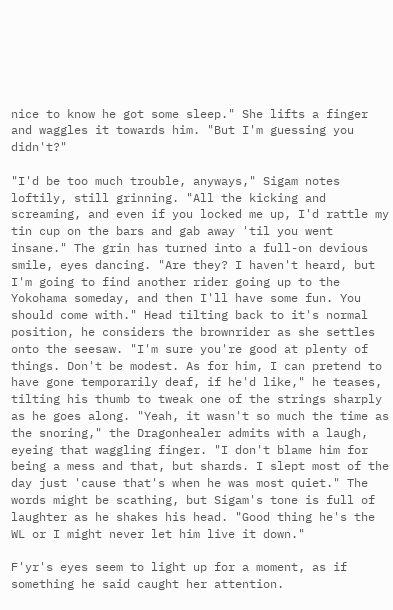nice to know he got some sleep." She lifts a finger and waggles it towards him. "But I'm guessing you didn't?"

"I'd be too much trouble, anyways," Sigam notes loftily, still grinning. "All the kicking and screaming, and even if you locked me up, I'd rattle my tin cup on the bars and gab away 'til you went insane." The grin has turned into a full-on devious smile, eyes dancing. "Are they? I haven't heard, but I'm going to find another rider going up to the Yokohama someday, and then I'll have some fun. You should come with." Head tilting back to it's normal position, he considers the brownrider as she settles onto the seesaw. "I'm sure you're good at plenty of things. Don't be modest. As for him, I can pretend to have gone temporarily deaf, if he'd like," he teases, tilting his thumb to tweak one of the strings sharply as he goes along. "Yeah, it wasn't so much the time as the snoring," the Dragonhealer admits with a laugh, eyeing that waggling finger. "I don't blame him for being a mess and that, but shards. I slept most of the day just 'cause that's when he was most quiet." The words might be scathing, but Sigam's tone is full of laughter as he shakes his head. "Good thing he's the WL or I might never let him live it down."

F'yr's eyes seem to light up for a moment, as if something he said caught her attention.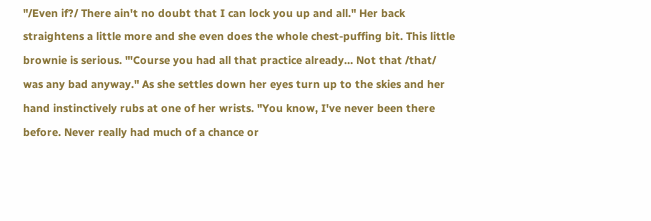"/Even if?/ There ain't no doubt that I can lock you up and all." Her back straightens a little more and she even does the whole chest-puffing bit. This little brownie is serious. "'Course you had all that practice already… Not that /that/ was any bad anyway." As she settles down her eyes turn up to the skies and her hand instinctively rubs at one of her wrists. "You know, I've never been there before. Never really had much of a chance or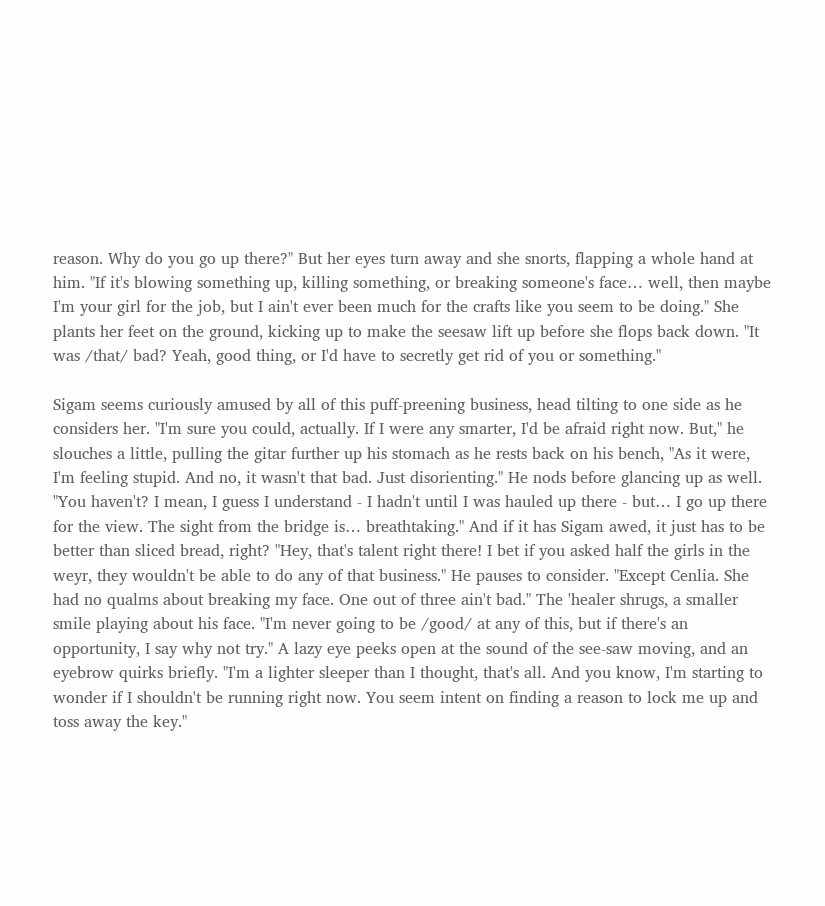reason. Why do you go up there?" But her eyes turn away and she snorts, flapping a whole hand at him. "If it's blowing something up, killing something, or breaking someone's face… well, then maybe I'm your girl for the job, but I ain't ever been much for the crafts like you seem to be doing." She plants her feet on the ground, kicking up to make the seesaw lift up before she flops back down. "It was /that/ bad? Yeah, good thing, or I'd have to secretly get rid of you or something."

Sigam seems curiously amused by all of this puff-preening business, head tilting to one side as he considers her. "I'm sure you could, actually. If I were any smarter, I'd be afraid right now. But," he slouches a little, pulling the gitar further up his stomach as he rests back on his bench, "As it were, I'm feeling stupid. And no, it wasn't that bad. Just disorienting." He nods before glancing up as well. "You haven't? I mean, I guess I understand - I hadn't until I was hauled up there - but… I go up there for the view. The sight from the bridge is… breathtaking." And if it has Sigam awed, it just has to be better than sliced bread, right? "Hey, that's talent right there! I bet if you asked half the girls in the weyr, they wouldn't be able to do any of that business." He pauses to consider. "Except Cenlia. She had no qualms about breaking my face. One out of three ain't bad." The 'healer shrugs, a smaller smile playing about his face. "I'm never going to be /good/ at any of this, but if there's an opportunity, I say why not try." A lazy eye peeks open at the sound of the see-saw moving, and an eyebrow quirks briefly. "I'm a lighter sleeper than I thought, that's all. And you know, I'm starting to wonder if I shouldn't be running right now. You seem intent on finding a reason to lock me up and toss away the key."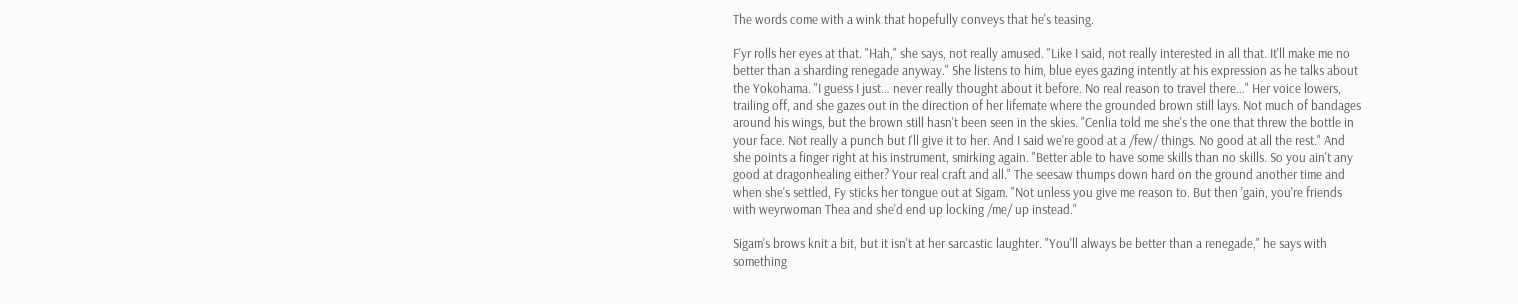The words come with a wink that hopefully conveys that he's teasing.

F'yr rolls her eyes at that. "Hah," she says, not really amused. "Like I said, not really interested in all that. It'll make me no better than a sharding renegade anyway." She listens to him, blue eyes gazing intently at his expression as he talks about the Yokohama. "I guess I just… never really thought about it before. No real reason to travel there…" Her voice lowers, trailing off, and she gazes out in the direction of her lifemate where the grounded brown still lays. Not much of bandages around his wings, but the brown still hasn't been seen in the skies. "Cenlia told me she's the one that threw the bottle in your face. Not really a punch but I'll give it to her. And I said we're good at a /few/ things. No good at all the rest." And she points a finger right at his instrument, smirking again. "Better able to have some skills than no skills. So you ain't any good at dragonhealing either? Your real craft and all." The seesaw thumps down hard on the ground another time and when she's settled, Fy sticks her tongue out at Sigam. "Not unless you give me reason to. But then 'gain, you're friends with weyrwoman Thea and she'd end up locking /me/ up instead."

Sigam's brows knit a bit, but it isn't at her sarcastic laughter. "You'll always be better than a renegade," he says with something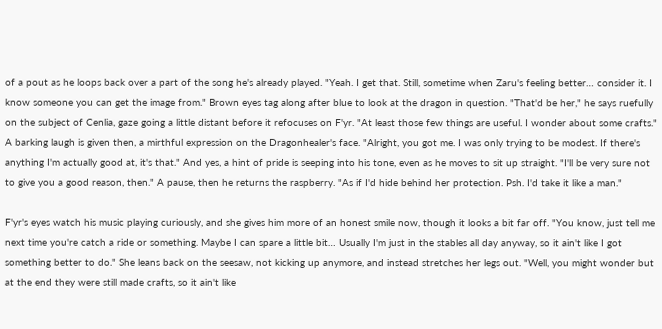of a pout as he loops back over a part of the song he's already played. "Yeah. I get that. Still, sometime when Zaru's feeling better… consider it. I know someone you can get the image from." Brown eyes tag along after blue to look at the dragon in question. "That'd be her," he says ruefully on the subject of Cenlia, gaze going a little distant before it refocuses on F'yr. "At least those few things are useful. I wonder about some crafts." A barking laugh is given then, a mirthful expression on the Dragonhealer's face. "Alright, you got me. I was only trying to be modest. If there's anything I'm actually good at, it's that." And yes, a hint of pride is seeping into his tone, even as he moves to sit up straight. "I'll be very sure not to give you a good reason, then." A pause, then he returns the raspberry. "As if I'd hide behind her protection. Psh. I'd take it like a man."

F'yr's eyes watch his music playing curiously, and she gives him more of an honest smile now, though it looks a bit far off. "You know, just tell me next time you're catch a ride or something. Maybe I can spare a little bit… Usually I'm just in the stables all day anyway, so it ain't like I got something better to do." She leans back on the seesaw, not kicking up anymore, and instead stretches her legs out. "Well, you might wonder but at the end they were still made crafts, so it ain't like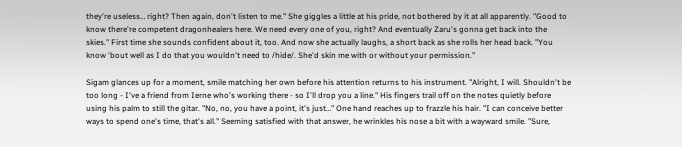they're useless… right? Then again, don't listen to me." She giggles a little at his pride, not bothered by it at all apparently. "Good to know there're competent dragonhealers here. We need every one of you, right? And eventually Zaru's gonna get back into the skies." First time she sounds confident about it, too. And now she actually laughs, a short back as she rolls her head back. "You know 'bout well as I do that you wouldn't need to /hide/. She'd skin me with or without your permission."

Sigam glances up for a moment, smile matching her own before his attention returns to his instrument. "Alright, I will. Shouldn't be too long - I've a friend from Ierne who's working there - so I'll drop you a line." His fingers trail off on the notes quietly before using his palm to still the gitar. "No, no, you have a point, it's just…" One hand reaches up to frazzle his hair. "I can conceive better ways to spend one's time, that's all." Seeming satisfied with that answer, he wrinkles his nose a bit with a wayward smile. "Sure,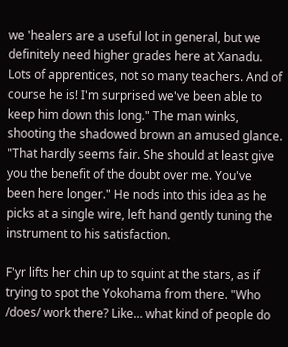we 'healers are a useful lot in general, but we definitely need higher grades here at Xanadu. Lots of apprentices, not so many teachers. And of course he is! I'm surprised we've been able to keep him down this long." The man winks, shooting the shadowed brown an amused glance. "That hardly seems fair. She should at least give you the benefit of the doubt over me. You've been here longer." He nods into this idea as he picks at a single wire, left hand gently tuning the instrument to his satisfaction.

F'yr lifts her chin up to squint at the stars, as if trying to spot the Yokohama from there. "Who /does/ work there? Like… what kind of people do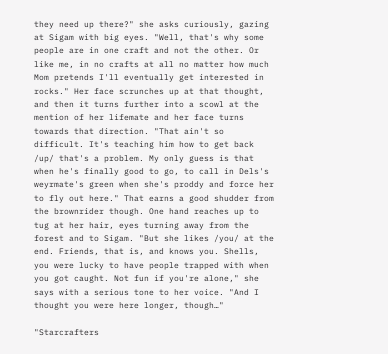they need up there?" she asks curiously, gazing at Sigam with big eyes. "Well, that's why some people are in one craft and not the other. Or like me, in no crafts at all no matter how much Mom pretends I'll eventually get interested in rocks." Her face scrunches up at that thought, and then it turns further into a scowl at the mention of her lifemate and her face turns towards that direction. "That ain't so difficult. It's teaching him how to get back /up/ that's a problem. My only guess is that when he's finally good to go, to call in Dels's weyrmate's green when she's proddy and force her to fly out here." That earns a good shudder from the brownrider though. One hand reaches up to tug at her hair, eyes turning away from the forest and to Sigam. "But she likes /you/ at the end. Friends, that is, and knows you. Shells, you were lucky to have people trapped with when you got caught. Not fun if you're alone," she says with a serious tone to her voice. "And I thought you were here longer, though…"

"Starcrafters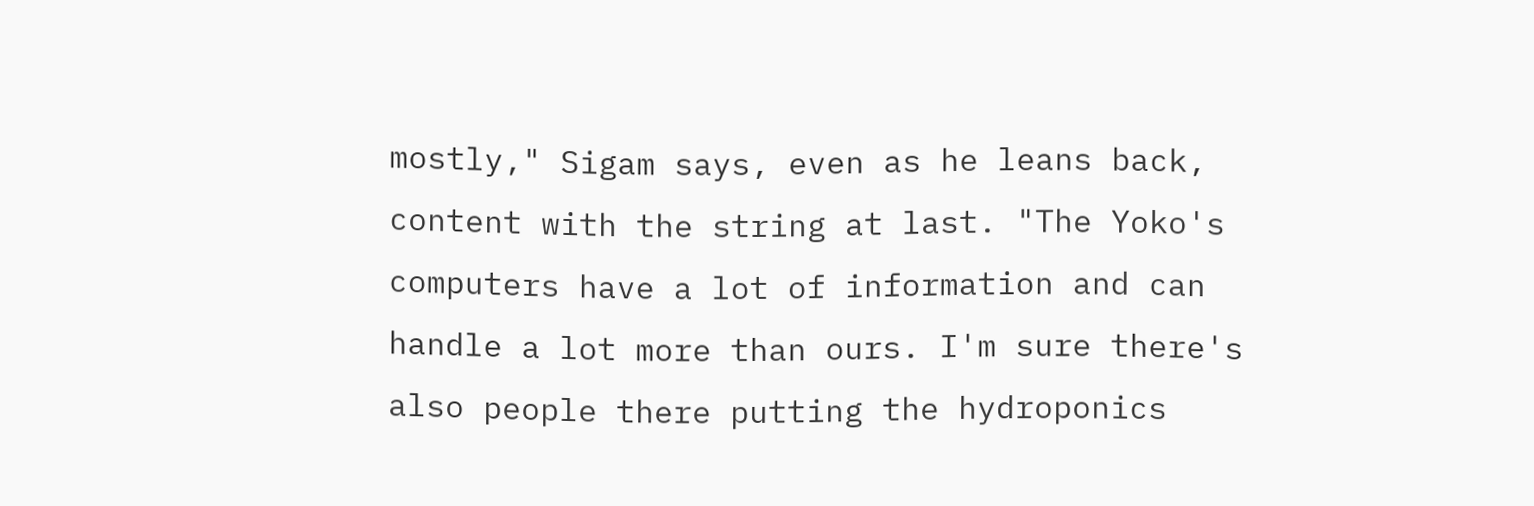mostly," Sigam says, even as he leans back, content with the string at last. "The Yoko's computers have a lot of information and can handle a lot more than ours. I'm sure there's also people there putting the hydroponics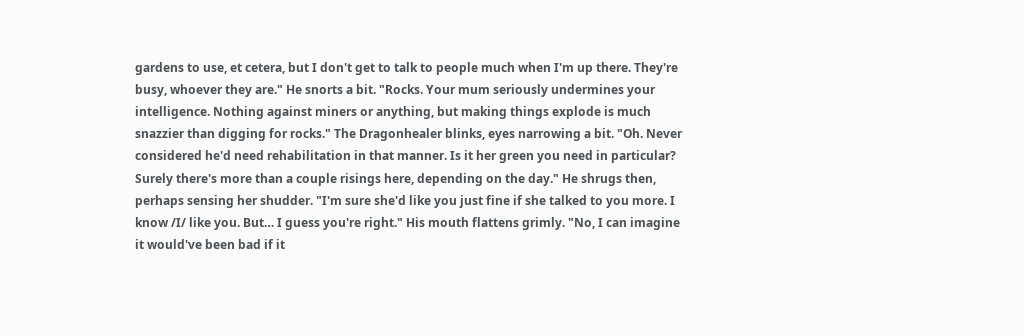gardens to use, et cetera, but I don't get to talk to people much when I'm up there. They're busy, whoever they are." He snorts a bit. "Rocks. Your mum seriously undermines your intelligence. Nothing against miners or anything, but making things explode is much snazzier than digging for rocks." The Dragonhealer blinks, eyes narrowing a bit. "Oh. Never considered he'd need rehabilitation in that manner. Is it her green you need in particular? Surely there's more than a couple risings here, depending on the day." He shrugs then, perhaps sensing her shudder. "I'm sure she'd like you just fine if she talked to you more. I know /I/ like you. But… I guess you're right." His mouth flattens grimly. "No, I can imagine it would've been bad if it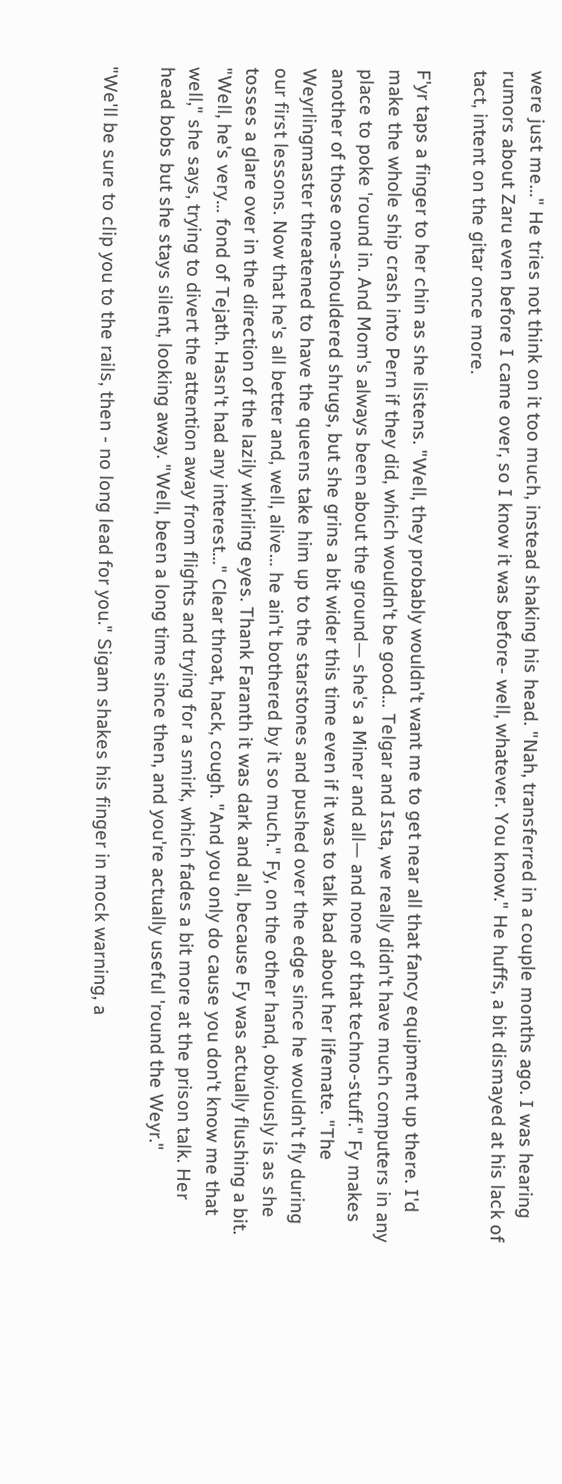were just me…" He tries not think on it too much, instead shaking his head. "Nah, transferred in a couple months ago. I was hearing rumors about Zaru even before I came over, so I know it was before- well, whatever. You know." He huffs, a bit dismayed at his lack of tact, intent on the gitar once more.

F'yr taps a finger to her chin as she listens. "Well, they probably wouldn't want me to get near all that fancy equipment up there. I'd make the whole ship crash into Pern if they did, which wouldn't be good… Telgar and Ista, we really didn't have much computers in any place to poke 'round in. And Mom's always been about the ground— she's a Miner and all— and none of that techno-stuff." Fy makes another of those one-shouldered shrugs, but she grins a bit wider this time even if it was to talk bad about her lifemate. "The Weyrlingmaster threatened to have the queens take him up to the starstones and pushed over the edge since he wouldn't fly during our first lessons. Now that he's all better and, well, alive… he ain't bothered by it so much." Fy, on the other hand, obviously is as she tosses a glare over in the direction of the lazily whirling eyes. Thank Faranth it was dark and all, because Fy was actually flushing a bit. "Well, he's very… fond of Tejath. Hasn't had any interest…" Clear throat, hack, cough. "And you only do cause you don't know me that well," she says, trying to divert the attention away from flights and trying for a smirk, which fades a bit more at the prison talk. Her head bobs but she stays silent, looking away. "Well, been a long time since then, and you're actually useful 'round the Weyr."

"We'll be sure to clip you to the rails, then - no long lead for you." Sigam shakes his finger in mock warning, a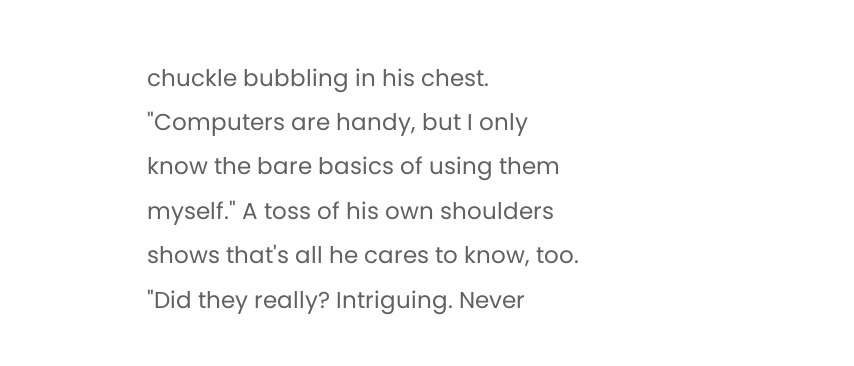chuckle bubbling in his chest. "Computers are handy, but I only know the bare basics of using them myself." A toss of his own shoulders shows that's all he cares to know, too. "Did they really? Intriguing. Never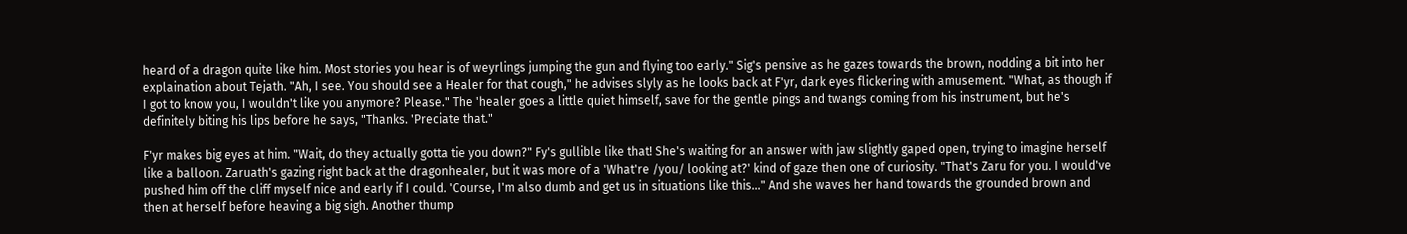heard of a dragon quite like him. Most stories you hear is of weyrlings jumping the gun and flying too early." Sig's pensive as he gazes towards the brown, nodding a bit into her explaination about Tejath. "Ah, I see. You should see a Healer for that cough," he advises slyly as he looks back at F'yr, dark eyes flickering with amusement. "What, as though if I got to know you, I wouldn't like you anymore? Please." The 'healer goes a little quiet himself, save for the gentle pings and twangs coming from his instrument, but he's definitely biting his lips before he says, "Thanks. 'Preciate that."

F'yr makes big eyes at him. "Wait, do they actually gotta tie you down?" Fy's gullible like that! She's waiting for an answer with jaw slightly gaped open, trying to imagine herself like a balloon. Zaruath's gazing right back at the dragonhealer, but it was more of a 'What're /you/ looking at?' kind of gaze then one of curiosity. "That's Zaru for you. I would've pushed him off the cliff myself nice and early if I could. 'Course, I'm also dumb and get us in situations like this…" And she waves her hand towards the grounded brown and then at herself before heaving a big sigh. Another thump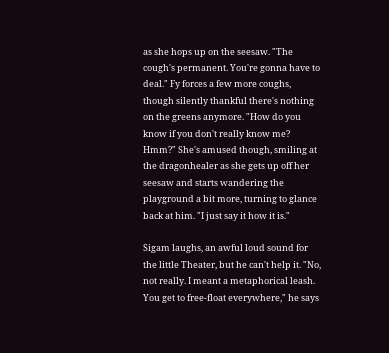as she hops up on the seesaw. "The cough's permanent. You're gonna have to deal." Fy forces a few more coughs, though silently thankful there's nothing on the greens anymore. "How do you know if you don't really know me? Hmm?" She's amused though, smiling at the dragonhealer as she gets up off her seesaw and starts wandering the playground a bit more, turning to glance back at him. "I just say it how it is."

Sigam laughs, an awful loud sound for the little Theater, but he can't help it. "No, not really. I meant a metaphorical leash. You get to free-float everywhere," he says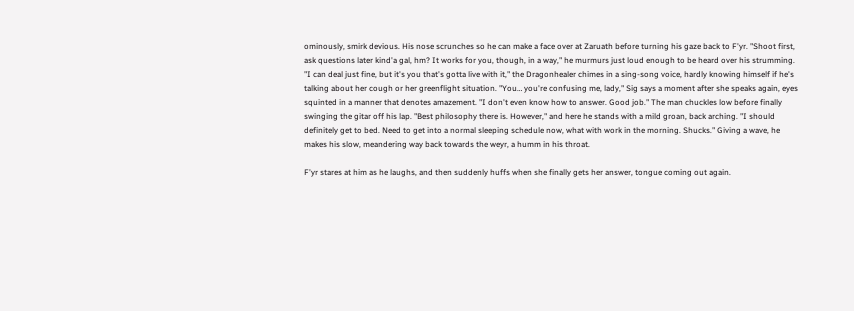ominously, smirk devious. His nose scrunches so he can make a face over at Zaruath before turning his gaze back to F'yr. "Shoot first, ask questions later kind'a gal, hm? It works for you, though, in a way," he murmurs just loud enough to be heard over his strumming. "I can deal just fine, but it's you that's gotta live with it," the Dragonhealer chimes in a sing-song voice, hardly knowing himself if he's talking about her cough or her greenflight situation. "You… you're confusing me, lady," Sig says a moment after she speaks again, eyes squinted in a manner that denotes amazement. "I don't even know how to answer. Good job." The man chuckles low before finally swinging the gitar off his lap. "Best philosophy there is. However," and here he stands with a mild groan, back arching. "I should definitely get to bed. Need to get into a normal sleeping schedule now, what with work in the morning. Shucks." Giving a wave, he makes his slow, meandering way back towards the weyr, a humm in his throat.

F'yr stares at him as he laughs, and then suddenly huffs when she finally gets her answer, tongue coming out again.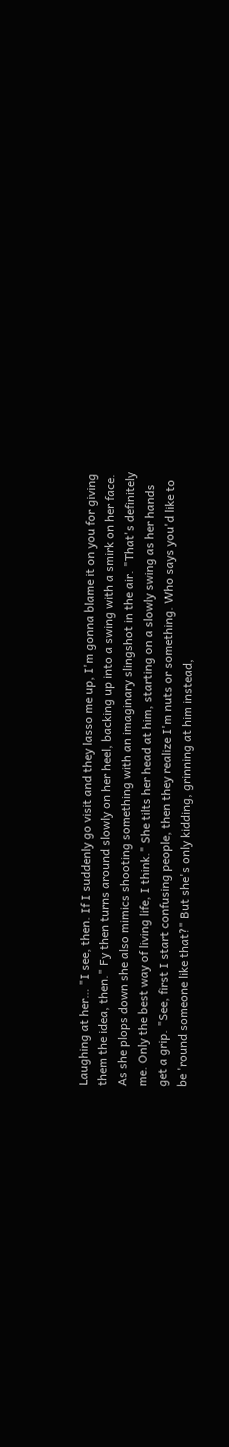Laughing at her… "I see, then. If I suddenly go visit and they lasso me up, I'm gonna blame it on you for giving them the idea, then." Fy then turns around slowly on her heel, backing up into a swing with a smirk on her face. As she plops down she also mimics shooting something with an imaginary slingshot in the air. "That's definitely me. Only the best way of living life, I think." She tilts her head at him, starting on a slowly swing as her hands get a grip. "See, first I start confusing people, then they realize I'm nuts or something. Who says you'd like to be 'round someone like that?" But she's only kidding, grinning at him instead,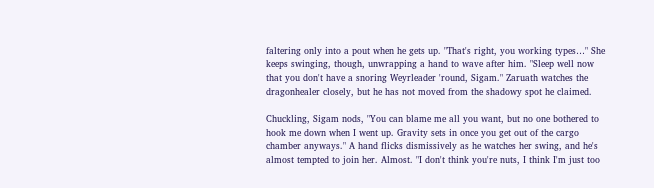faltering only into a pout when he gets up. "That's right, you working types…" She keeps swinging, though, unwrapping a hand to wave after him. "Sleep well now that you don't have a snoring Weyrleader 'round, Sigam." Zaruath watches the dragonhealer closely, but he has not moved from the shadowy spot he claimed.

Chuckling, Sigam nods, "You can blame me all you want, but no one bothered to hook me down when I went up. Gravity sets in once you get out of the cargo chamber anyways." A hand flicks dismissively as he watches her swing, and he's almost tempted to join her. Almost. "I don't think you're nuts, I think I'm just too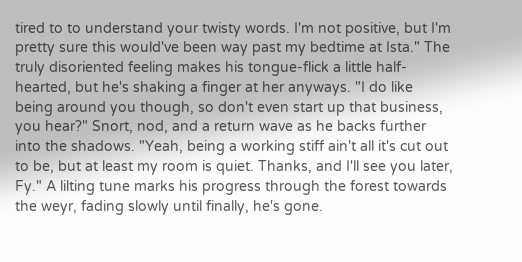tired to to understand your twisty words. I'm not positive, but I'm pretty sure this would've been way past my bedtime at Ista." The truly disoriented feeling makes his tongue-flick a little half-hearted, but he's shaking a finger at her anyways. "I do like being around you though, so don't even start up that business, you hear?" Snort, nod, and a return wave as he backs further into the shadows. "Yeah, being a working stiff ain't all it's cut out to be, but at least my room is quiet. Thanks, and I'll see you later, Fy." A lilting tune marks his progress through the forest towards the weyr, fading slowly until finally, he's gone.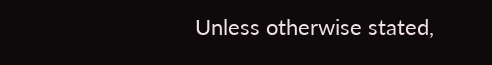Unless otherwise stated,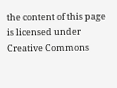the content of this page is licensed under Creative Commons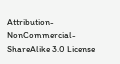Attribution-NonCommercial-ShareAlike 3.0 License